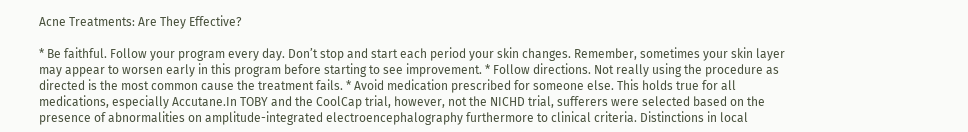Acne Treatments: Are They Effective?

* Be faithful. Follow your program every day. Don’t stop and start each period your skin changes. Remember, sometimes your skin layer may appear to worsen early in this program before starting to see improvement. * Follow directions. Not really using the procedure as directed is the most common cause the treatment fails. * Avoid medication prescribed for someone else. This holds true for all medications, especially Accutane.In TOBY and the CoolCap trial, however, not the NICHD trial, sufferers were selected based on the presence of abnormalities on amplitude-integrated electroencephalography furthermore to clinical criteria. Distinctions in local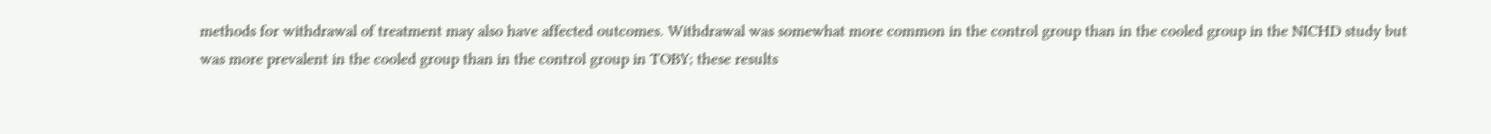methods for withdrawal of treatment may also have affected outcomes. Withdrawal was somewhat more common in the control group than in the cooled group in the NICHD study but was more prevalent in the cooled group than in the control group in TOBY; these results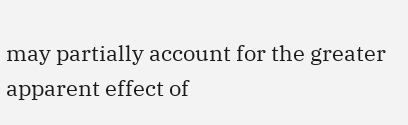may partially account for the greater apparent effect of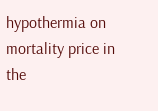hypothermia on mortality price in the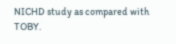NICHD study as compared with TOBY.